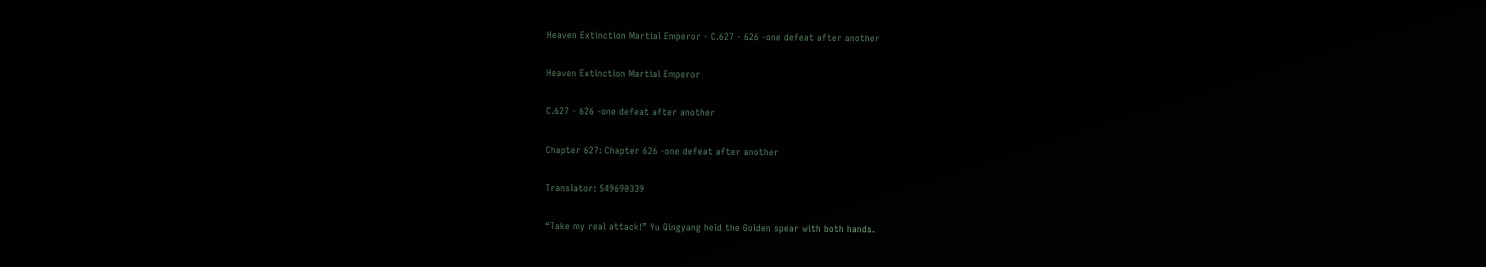Heaven Extinction Martial Emperor - C.627 - 626 -one defeat after another

Heaven Extinction Martial Emperor

C.627 - 626 -one defeat after another

Chapter 627: Chapter 626 -one defeat after another

Translator: 549690339

“Take my real attack!” Yu Qingyang held the Golden spear with both hands.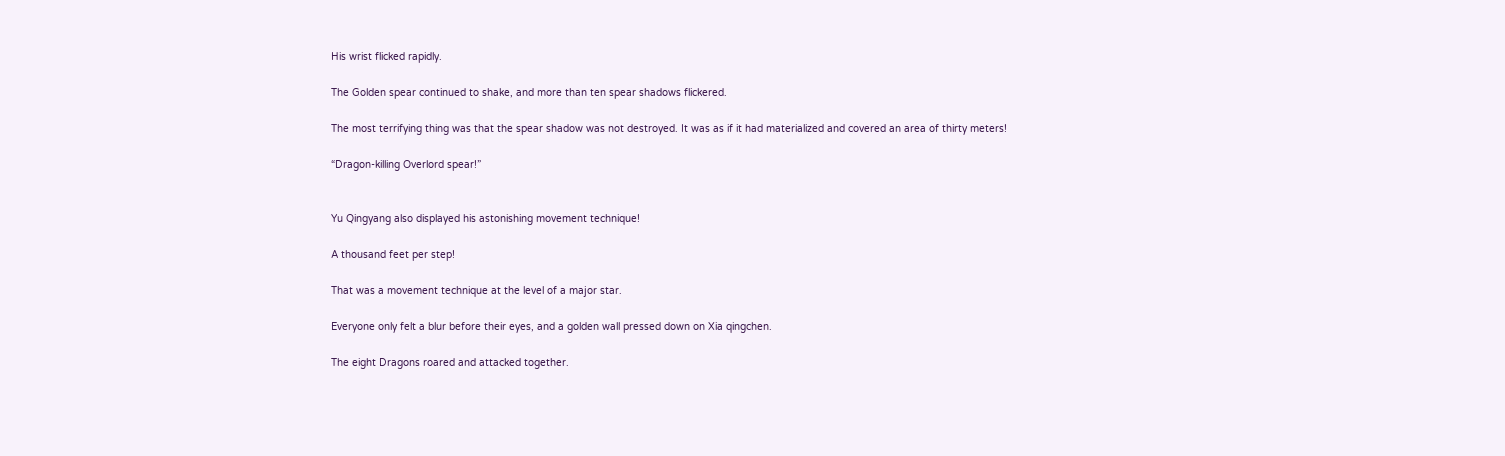His wrist flicked rapidly.

The Golden spear continued to shake, and more than ten spear shadows flickered.

The most terrifying thing was that the spear shadow was not destroyed. It was as if it had materialized and covered an area of thirty meters!

“Dragon-killing Overlord spear!”


Yu Qingyang also displayed his astonishing movement technique!

A thousand feet per step!

That was a movement technique at the level of a major star.

Everyone only felt a blur before their eyes, and a golden wall pressed down on Xia qingchen.

The eight Dragons roared and attacked together.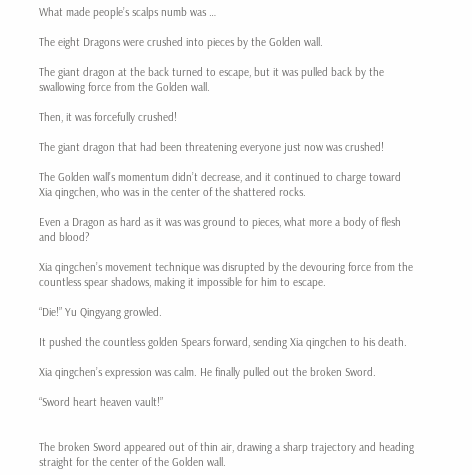What made people’s scalps numb was …

The eight Dragons were crushed into pieces by the Golden wall.

The giant dragon at the back turned to escape, but it was pulled back by the swallowing force from the Golden wall.

Then, it was forcefully crushed!

The giant dragon that had been threatening everyone just now was crushed!

The Golden wall’s momentum didn’t decrease, and it continued to charge toward Xia qingchen, who was in the center of the shattered rocks.

Even a Dragon as hard as it was was ground to pieces, what more a body of flesh and blood?

Xia qingchen’s movement technique was disrupted by the devouring force from the countless spear shadows, making it impossible for him to escape.

“Die!” Yu Qingyang growled.

It pushed the countless golden Spears forward, sending Xia qingchen to his death.

Xia qingchen’s expression was calm. He finally pulled out the broken Sword.

“Sword heart heaven vault!”


The broken Sword appeared out of thin air, drawing a sharp trajectory and heading straight for the center of the Golden wall.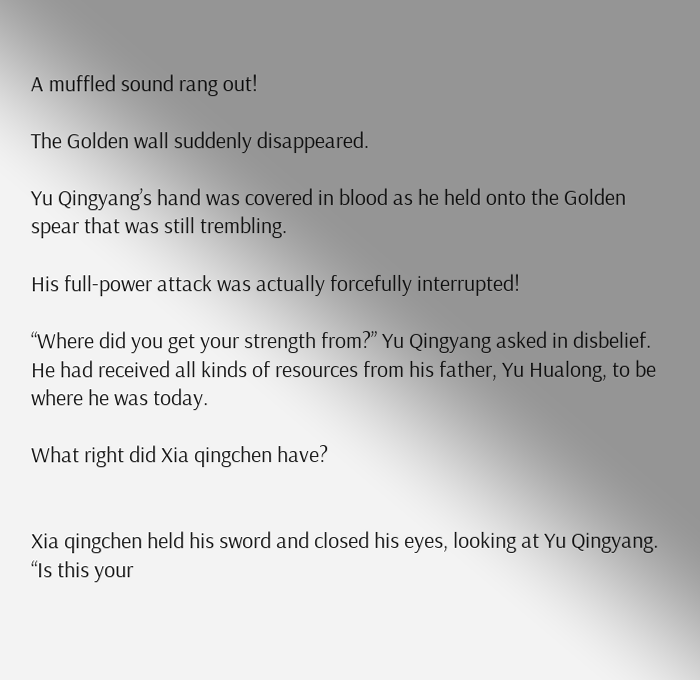A muffled sound rang out!

The Golden wall suddenly disappeared.

Yu Qingyang’s hand was covered in blood as he held onto the Golden spear that was still trembling.

His full-power attack was actually forcefully interrupted!

“Where did you get your strength from?” Yu Qingyang asked in disbelief. He had received all kinds of resources from his father, Yu Hualong, to be where he was today.

What right did Xia qingchen have?


Xia qingchen held his sword and closed his eyes, looking at Yu Qingyang. “Is this your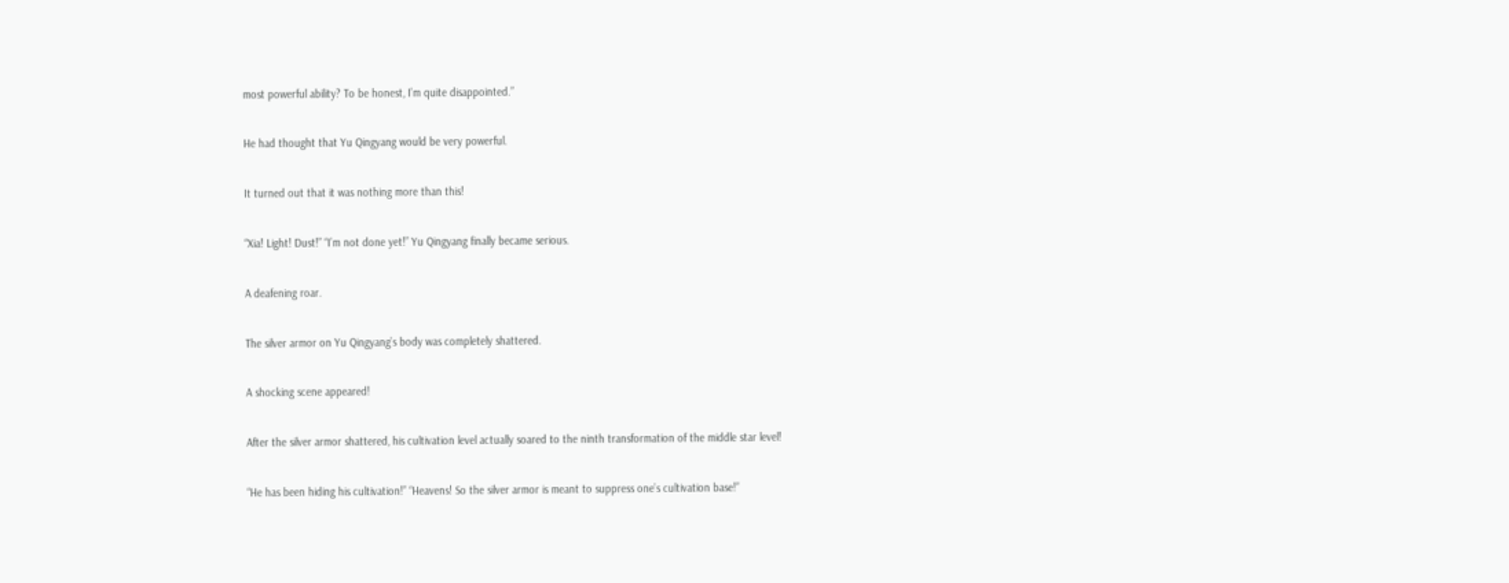most powerful ability? To be honest, I’m quite disappointed.”

He had thought that Yu Qingyang would be very powerful.

It turned out that it was nothing more than this!

“Xia! Light! Dust!” “I’m not done yet!” Yu Qingyang finally became serious.

A deafening roar.

The silver armor on Yu Qingyang’s body was completely shattered.

A shocking scene appeared!

After the silver armor shattered, his cultivation level actually soared to the ninth transformation of the middle star level!

“He has been hiding his cultivation!” “Heavens! So the silver armor is meant to suppress one’s cultivation base!”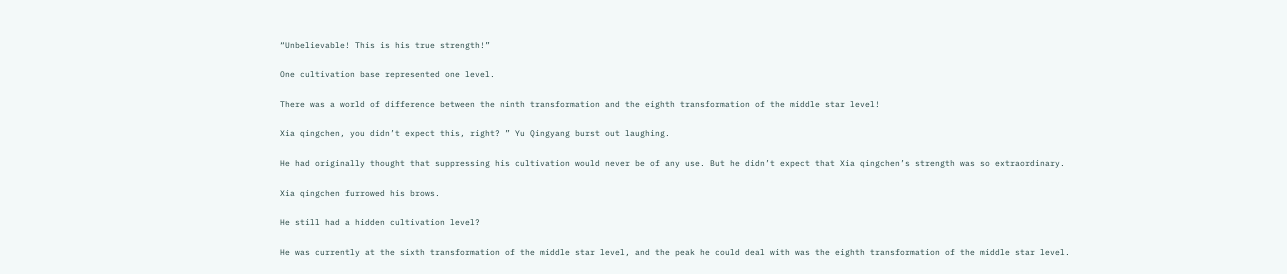“Unbelievable! This is his true strength!”

One cultivation base represented one level.

There was a world of difference between the ninth transformation and the eighth transformation of the middle star level!

Xia qingchen, you didn’t expect this, right? ” Yu Qingyang burst out laughing.

He had originally thought that suppressing his cultivation would never be of any use. But he didn’t expect that Xia qingchen’s strength was so extraordinary.

Xia qingchen furrowed his brows.

He still had a hidden cultivation level?

He was currently at the sixth transformation of the middle star level, and the peak he could deal with was the eighth transformation of the middle star level.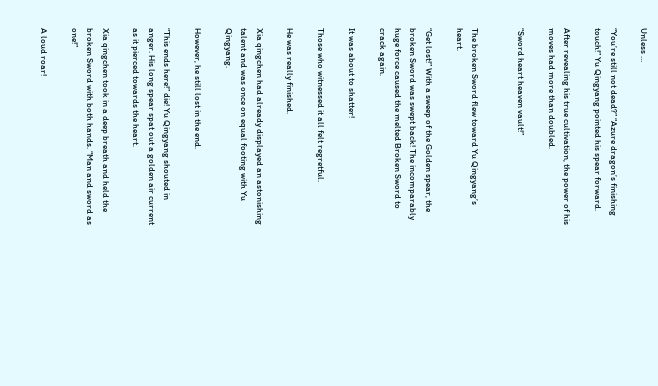Unless …

“You’re still not dead?” “Azure dragon’s finishing touch!” Yu Qingyang pointed his spear forward.

After revealing his true cultivation, the power of his moves had more than doubled.

“Sword heart heaven vault!”


The broken Sword flew toward Yu Qingyang’s heart.

“Get lost!” With a sweep of the Golden spear, the broken Sword was swept back! The incomparably huge force caused the melted Broken Sword to crack again.

It was about to shatter!

Those who witnessed it all felt regretful.

He was really finished.

Xia qingchen had already displayed an astonishing talent and was once on equal footing with Yu Qingyang.

However, he still lost in the end.

“This ends here!” die! Yu Qingyang shouted in anger. His long spear spat out a golden air current as it pierced towards the heart.

Xia qingchen took in a deep breath and held the broken Sword with both hands. “Man and sword as one!”

A loud roar!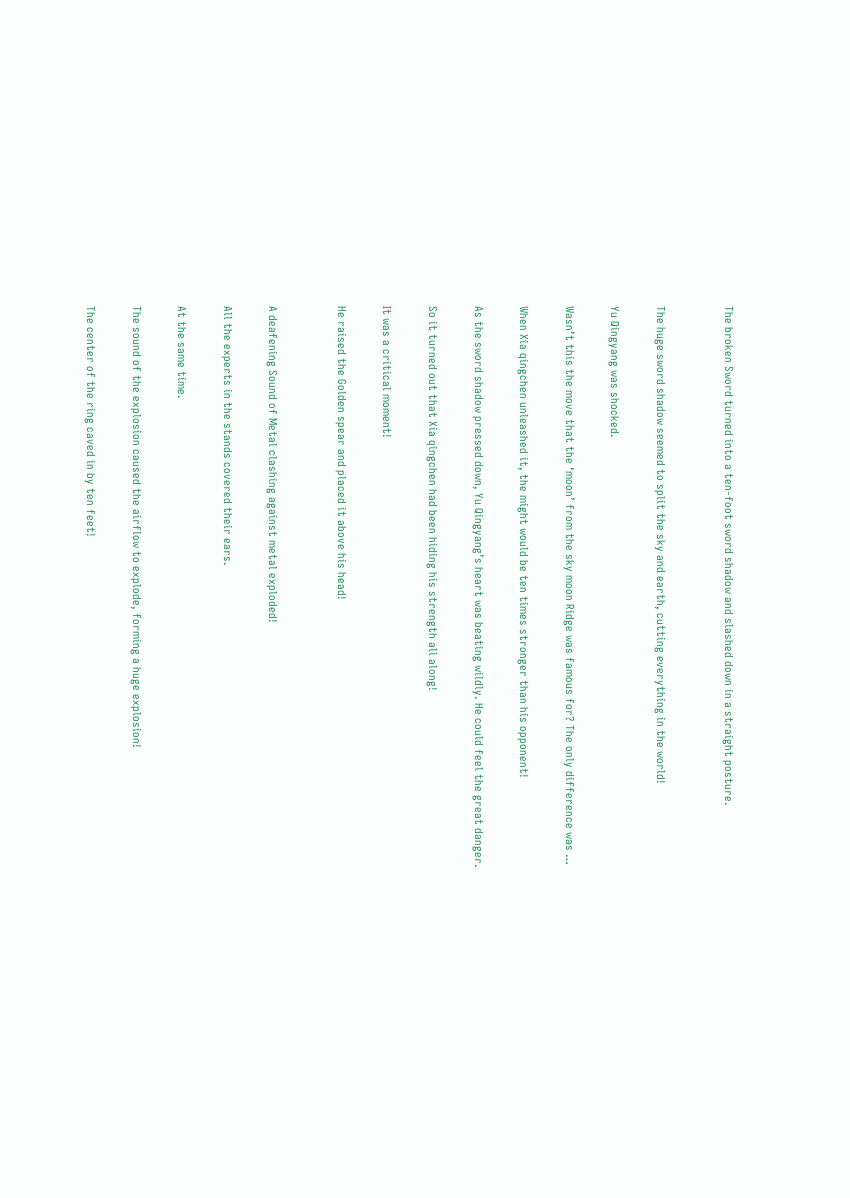The broken Sword turned into a ten-foot sword shadow and slashed down in a straight posture.


The huge sword shadow seemed to split the sky and earth, cutting everything in the world!

Yu Qingyang was shocked.

Wasn’t this the move that the ‘moon’ from the sky moon Ridge was famous for? The only difference was …

When Xia qingchen unleashed it, the might would be ten times stronger than his opponent!

As the sword shadow pressed down, Yu Qingyang’s heart was beating wildly. He could feel the great danger.

So it turned out that Xia qingchen had been hiding his strength all along!

It was a critical moment!

He raised the Golden spear and placed it above his head!


A deafening Sound of Metal clashing against metal exploded!

All the experts in the stands covered their ears.

At the same time.

The sound of the explosion caused the airflow to explode, forming a huge explosion!

The center of the ring caved in by ten feet!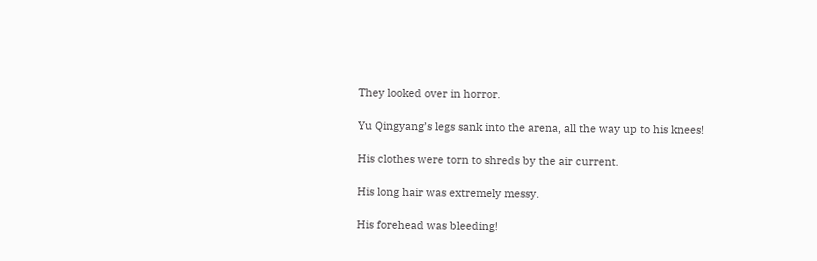They looked over in horror.

Yu Qingyang’s legs sank into the arena, all the way up to his knees!

His clothes were torn to shreds by the air current.

His long hair was extremely messy.

His forehead was bleeding!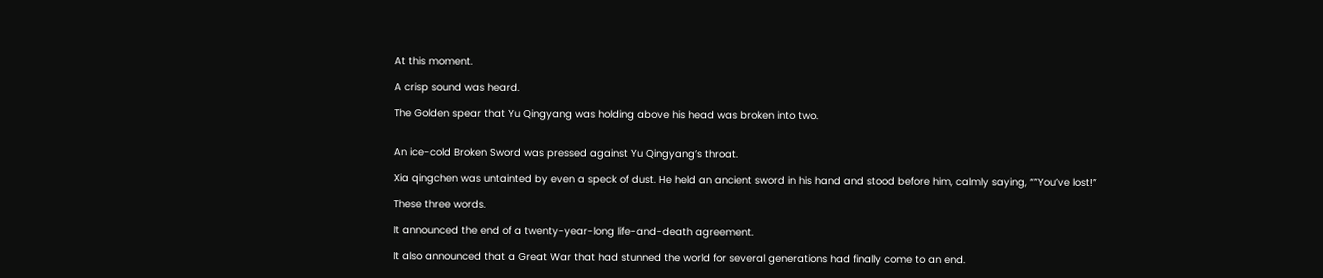At this moment.

A crisp sound was heard.

The Golden spear that Yu Qingyang was holding above his head was broken into two.


An ice-cold Broken Sword was pressed against Yu Qingyang’s throat.

Xia qingchen was untainted by even a speck of dust. He held an ancient sword in his hand and stood before him, calmly saying, “”You’ve lost!”

These three words.

It announced the end of a twenty-year-long life-and-death agreement.

It also announced that a Great War that had stunned the world for several generations had finally come to an end.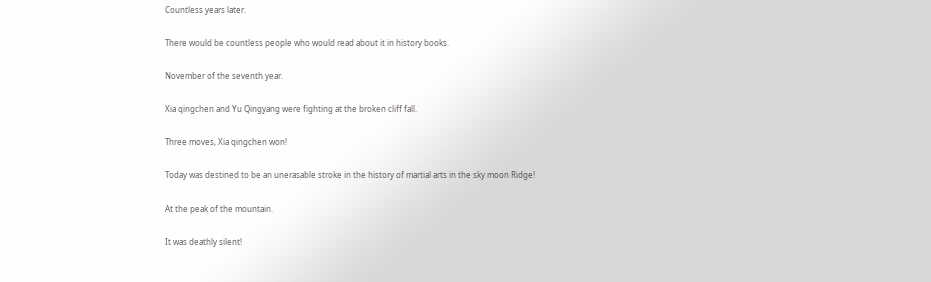Countless years later.

There would be countless people who would read about it in history books.

November of the seventh year.

Xia qingchen and Yu Qingyang were fighting at the broken cliff fall.

Three moves, Xia qingchen won!

Today was destined to be an unerasable stroke in the history of martial arts in the sky moon Ridge!

At the peak of the mountain.

It was deathly silent!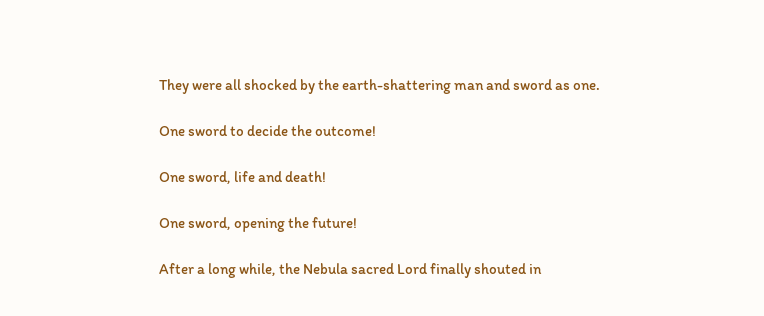They were all shocked by the earth-shattering man and sword as one.

One sword to decide the outcome!

One sword, life and death!

One sword, opening the future!

After a long while, the Nebula sacred Lord finally shouted in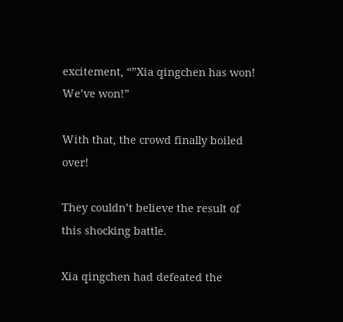excitement, “”Xia qingchen has won! We’ve won!”

With that, the crowd finally boiled over!

They couldn’t believe the result of this shocking battle.

Xia qingchen had defeated the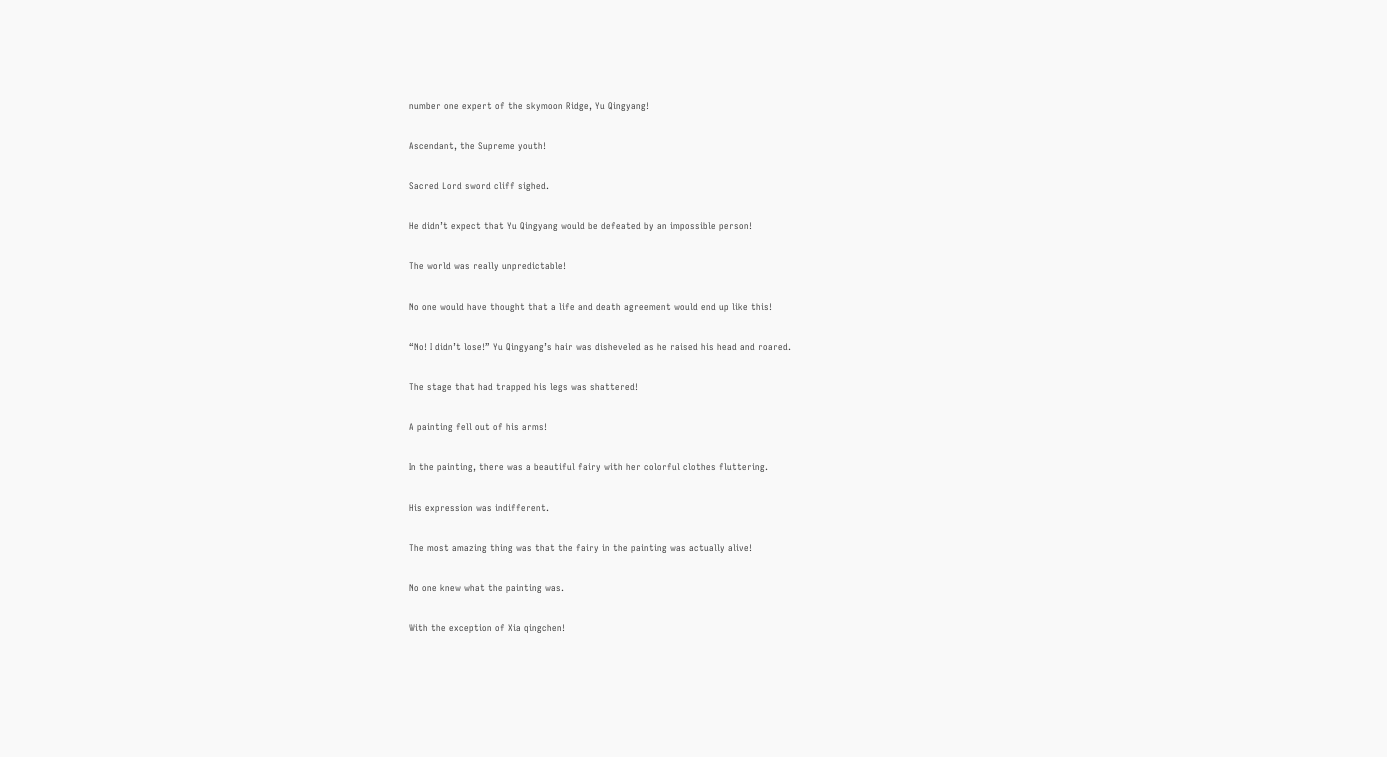number one expert of the skymoon Ridge, Yu Qingyang!

Ascendant, the Supreme youth!

Sacred Lord sword cliff sighed.

He didn’t expect that Yu Qingyang would be defeated by an impossible person!

The world was really unpredictable!

No one would have thought that a life and death agreement would end up like this!

“No! I didn’t lose!” Yu Qingyang’s hair was disheveled as he raised his head and roared.

The stage that had trapped his legs was shattered!

A painting fell out of his arms!

In the painting, there was a beautiful fairy with her colorful clothes fluttering.

His expression was indifferent.

The most amazing thing was that the fairy in the painting was actually alive!

No one knew what the painting was.

With the exception of Xia qingchen!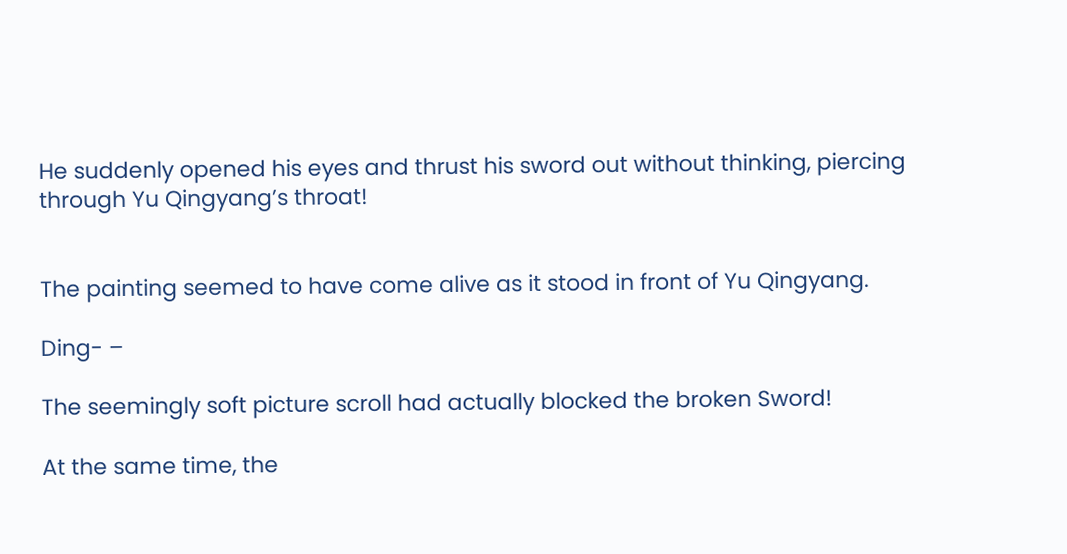He suddenly opened his eyes and thrust his sword out without thinking, piercing through Yu Qingyang’s throat!


The painting seemed to have come alive as it stood in front of Yu Qingyang.

Ding- –

The seemingly soft picture scroll had actually blocked the broken Sword!

At the same time, the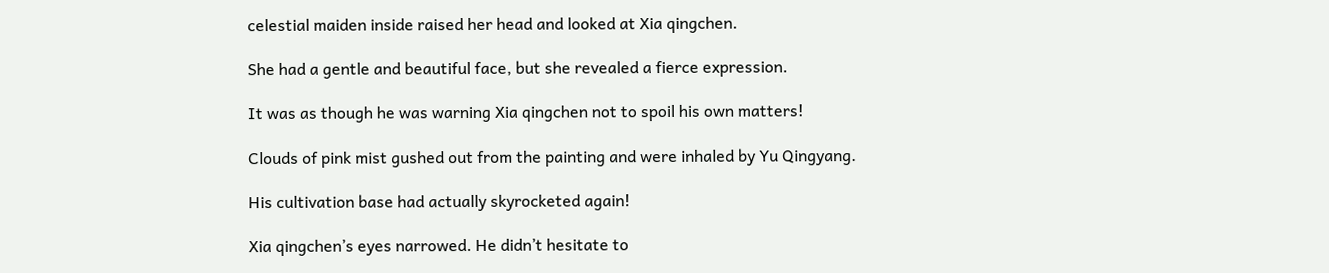celestial maiden inside raised her head and looked at Xia qingchen.

She had a gentle and beautiful face, but she revealed a fierce expression.

It was as though he was warning Xia qingchen not to spoil his own matters!

Clouds of pink mist gushed out from the painting and were inhaled by Yu Qingyang.

His cultivation base had actually skyrocketed again!

Xia qingchen’s eyes narrowed. He didn’t hesitate to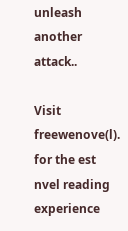unleash another attack..

Visit freewenove(l). for the est nvel reading experience